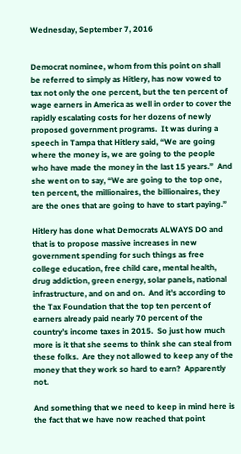Wednesday, September 7, 2016


Democrat nominee, whom from this point on shall be referred to simply as Hitlery, has now vowed to tax not only the one percent, but the ten percent of wage earners in America as well in order to cover the rapidly escalating costs for her dozens of newly proposed government programs.  It was during a speech in Tampa that Hitlery said, “We are going where the money is, we are going to the people who have made the money in the last 15 years.”  And she went on to say, “We are going to the top one, ten percent, the millionaires, the billionaires, they are the ones that are going to have to start paying.”

Hitlery has done what Democrats ALWAYS DO and that is to propose massive increases in new government spending for such things as free college education, free child care, mental health, drug addiction, green energy, solar panels, national infrastructure, and on and on.  And it’s according to the Tax Foundation that the top ten percent of earners already paid nearly 70 percent of the country’s income taxes in 2015.  So just how much more is it that she seems to think she can steal from these folks.  Are they not allowed to keep any of the money that they work so hard to earn?  Apparently not.

And something that we need to keep in mind here is the fact that we have now reached that point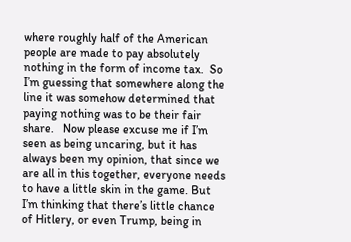where roughly half of the American people are made to pay absolutely nothing in the form of income tax.  So I’m guessing that somewhere along the line it was somehow determined that paying nothing was to be their fair share.   Now please excuse me if I’m seen as being uncaring, but it has always been my opinion, that since we are all in this together, everyone needs to have a little skin in the game. But I’m thinking that there’s little chance of Hitlery, or even Trump, being in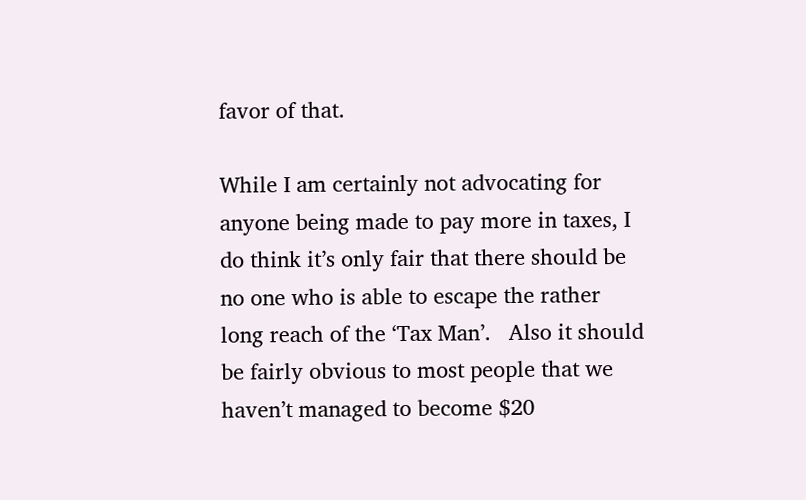favor of that.

While I am certainly not advocating for anyone being made to pay more in taxes, I do think it’s only fair that there should be no one who is able to escape the rather long reach of the ‘Tax Man’.   Also it should be fairly obvious to most people that we haven’t managed to become $20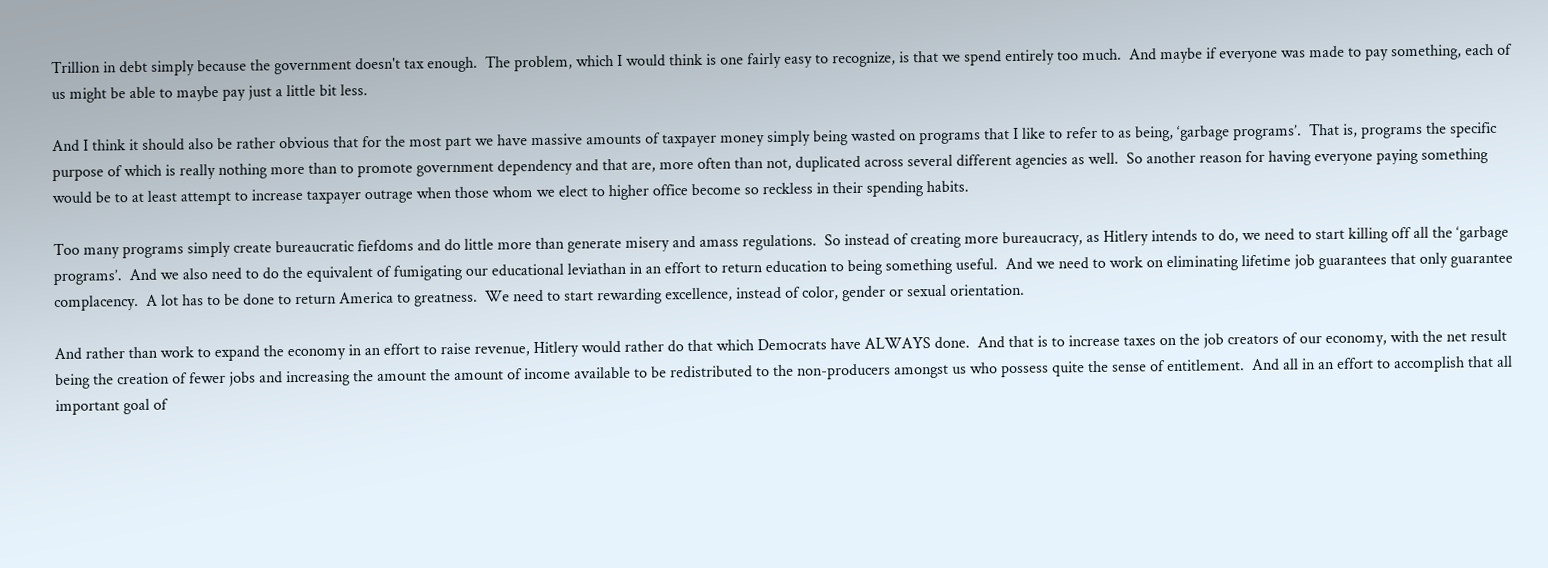Trillion in debt simply because the government doesn't tax enough.  The problem, which I would think is one fairly easy to recognize, is that we spend entirely too much.  And maybe if everyone was made to pay something, each of us might be able to maybe pay just a little bit less.

And I think it should also be rather obvious that for the most part we have massive amounts of taxpayer money simply being wasted on programs that I like to refer to as being, ‘garbage programs’.  That is, programs the specific purpose of which is really nothing more than to promote government dependency and that are, more often than not, duplicated across several different agencies as well.  So another reason for having everyone paying something would be to at least attempt to increase taxpayer outrage when those whom we elect to higher office become so reckless in their spending habits.

Too many programs simply create bureaucratic fiefdoms and do little more than generate misery and amass regulations.  So instead of creating more bureaucracy, as Hitlery intends to do, we need to start killing off all the ‘garbage programs’.  And we also need to do the equivalent of fumigating our educational leviathan in an effort to return education to being something useful.  And we need to work on eliminating lifetime job guarantees that only guarantee complacency.  A lot has to be done to return America to greatness.  We need to start rewarding excellence, instead of color, gender or sexual orientation.

And rather than work to expand the economy in an effort to raise revenue, Hitlery would rather do that which Democrats have ALWAYS done.  And that is to increase taxes on the job creators of our economy, with the net result being the creation of fewer jobs and increasing the amount the amount of income available to be redistributed to the non-producers amongst us who possess quite the sense of entitlement.  And all in an effort to accomplish that all important goal of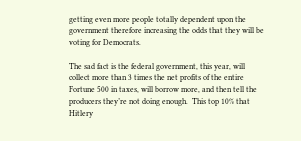getting even more people totally dependent upon the government therefore increasing the odds that they will be voting for Democrats.

The sad fact is the federal government, this year, will collect more than 3 times the net profits of the entire Fortune 500 in taxes, will borrow more, and then tell the producers they’re not doing enough.  This top 10% that Hitlery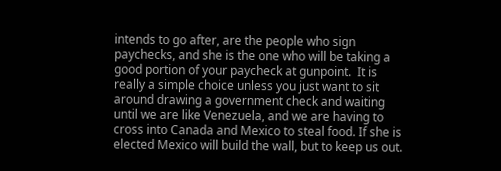intends to go after, are the people who sign paychecks, and she is the one who will be taking a good portion of your paycheck at gunpoint.  It is really a simple choice unless you just want to sit around drawing a government check and waiting until we are like Venezuela, and we are having to cross into Canada and Mexico to steal food. If she is elected Mexico will build the wall, but to keep us out.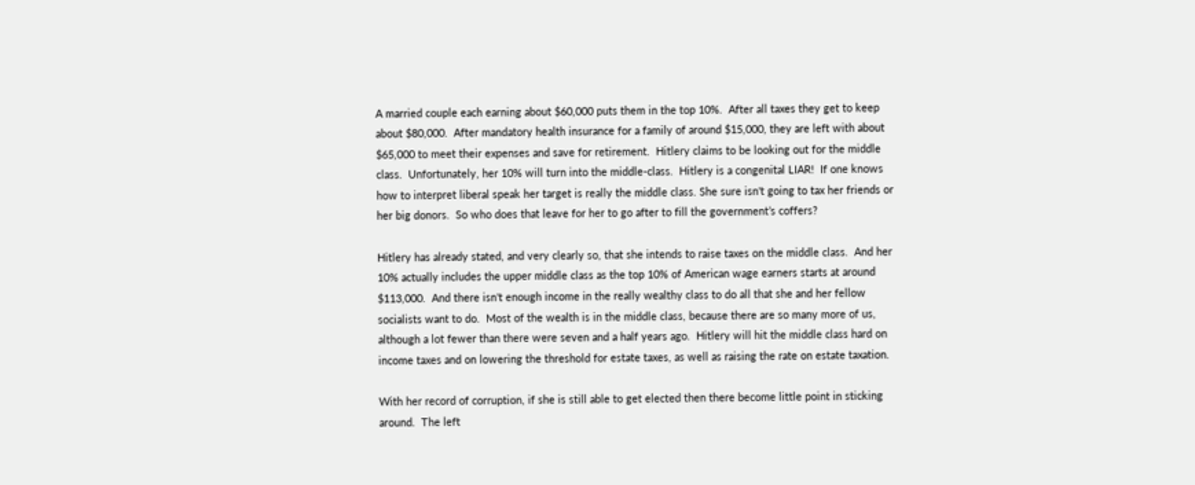A married couple each earning about $60,000 puts them in the top 10%.  After all taxes they get to keep about $80,000.  After mandatory health insurance for a family of around $15,000, they are left with about $65,000 to meet their expenses and save for retirement.  Hitlery claims to be looking out for the middle class.  Unfortunately, her 10% will turn into the middle-class.  Hitlery is a congenital LIAR!  If one knows how to interpret liberal speak her target is really the middle class. She sure isn't going to tax her friends or her big donors.  So who does that leave for her to go after to fill the government’s coffers?

Hitlery has already stated, and very clearly so, that she intends to raise taxes on the middle class.  And her 10% actually includes the upper middle class as the top 10% of American wage earners starts at around $113,000.  And there isn't enough income in the really wealthy class to do all that she and her fellow socialists want to do.  Most of the wealth is in the middle class, because there are so many more of us, although a lot fewer than there were seven and a half years ago.  Hitlery will hit the middle class hard on income taxes and on lowering the threshold for estate taxes, as well as raising the rate on estate taxation.

With her record of corruption, if she is still able to get elected then there become little point in sticking around.  The left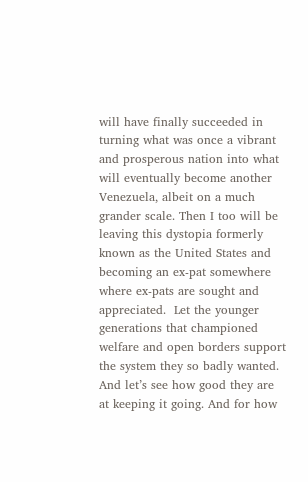will have finally succeeded in turning what was once a vibrant and prosperous nation into what will eventually become another Venezuela, albeit on a much grander scale. Then I too will be leaving this dystopia formerly known as the United States and becoming an ex-pat somewhere where ex-pats are sought and appreciated.  Let the younger generations that championed welfare and open borders support the system they so badly wanted.  And let’s see how good they are at keeping it going. And for how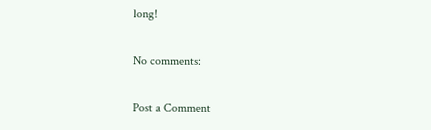long!

No comments:

Post a Comment